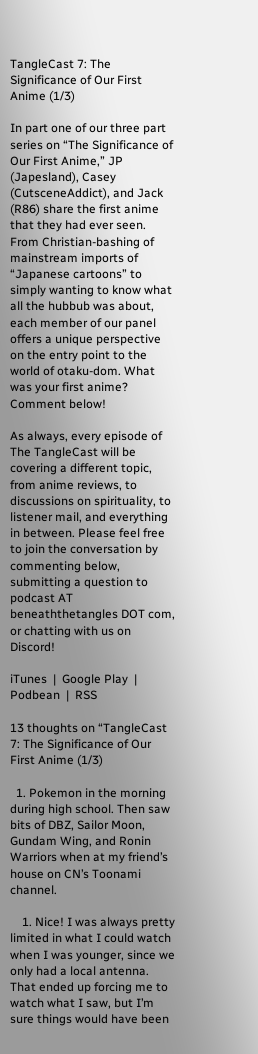TangleCast 7: The Significance of Our First Anime (1/3)

In part one of our three part series on “The Significance of Our First Anime,” JP (Japesland), Casey (CutsceneAddict), and Jack (R86) share the first anime that they had ever seen. From Christian-bashing of mainstream imports of “Japanese cartoons” to simply wanting to know what all the hubbub was about, each member of our panel offers a unique perspective on the entry point to the world of otaku-dom. What was your first anime? Comment below!

As always, every episode of The TangleCast will be covering a different topic, from anime reviews, to discussions on spirituality, to listener mail, and everything in between. Please feel free to join the conversation by commenting below, submitting a question to podcast AT beneaththetangles DOT com, or chatting with us on Discord!

iTunes  |  Google Play  |  Podbean  |  RSS

13 thoughts on “TangleCast 7: The Significance of Our First Anime (1/3)

  1. Pokemon in the morning during high school. Then saw bits of DBZ, Sailor Moon, Gundam Wing, and Ronin Warriors when at my friend’s house on CN’s Toonami channel.

    1. Nice! I was always pretty limited in what I could watch when I was younger, since we only had a local antenna. That ended up forcing me to watch what I saw, but I’m sure things would have been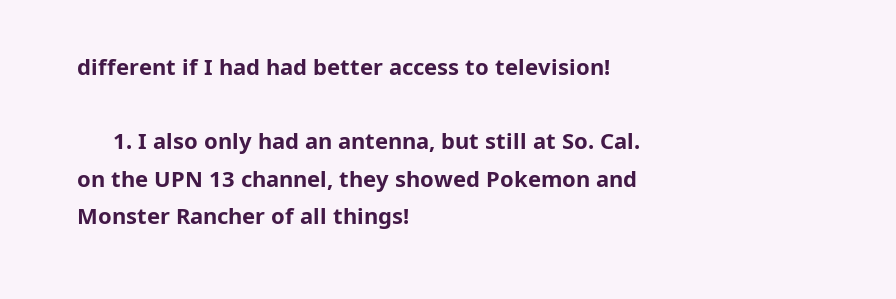different if I had had better access to television!

      1. I also only had an antenna, but still at So. Cal. on the UPN 13 channel, they showed Pokemon and Monster Rancher of all things!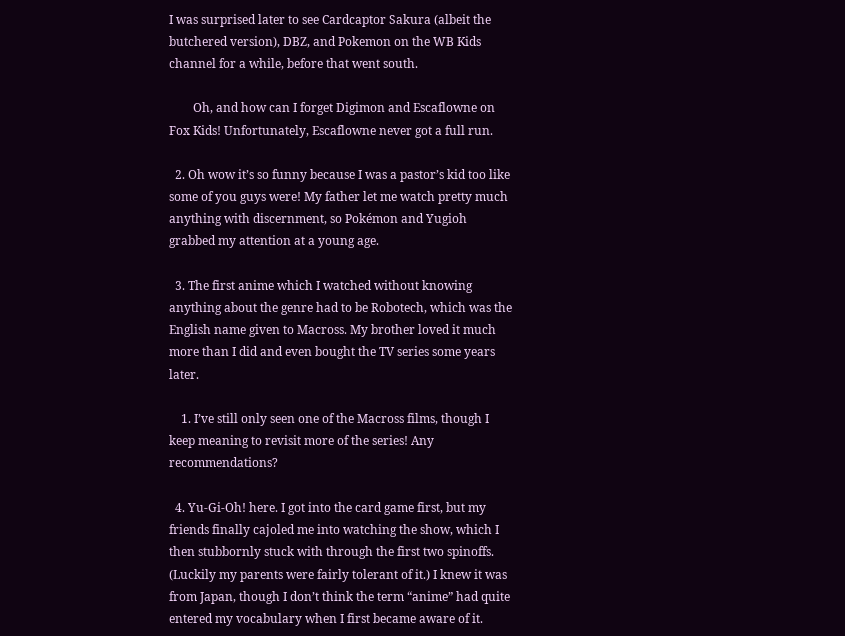I was surprised later to see Cardcaptor Sakura (albeit the butchered version), DBZ, and Pokemon on the WB Kids channel for a while, before that went south.

        Oh, and how can I forget Digimon and Escaflowne on Fox Kids! Unfortunately, Escaflowne never got a full run.

  2. Oh wow it’s so funny because I was a pastor’s kid too like some of you guys were! My father let me watch pretty much anything with discernment, so Pokémon and Yugioh grabbed my attention at a young age.

  3. The first anime which I watched without knowing anything about the genre had to be Robotech, which was the English name given to Macross. My brother loved it much more than I did and even bought the TV series some years later.

    1. I’ve still only seen one of the Macross films, though I keep meaning to revisit more of the series! Any recommendations?

  4. Yu-Gi-Oh! here. I got into the card game first, but my friends finally cajoled me into watching the show, which I then stubbornly stuck with through the first two spinoffs. (Luckily my parents were fairly tolerant of it.) I knew it was from Japan, though I don’t think the term “anime” had quite entered my vocabulary when I first became aware of it.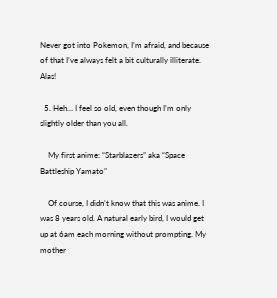Never got into Pokemon, I’m afraid, and because of that I’ve always felt a bit culturally illiterate. Alas!

  5. Heh… I feel so old, even though I’m only slightly older than you all.

    My first anime: “Starblazers” aka “Space Battleship Yamato”

    Of course, I didn’t know that this was anime. I was 8 years old. A natural early bird, I would get up at 6am each morning without prompting. My mother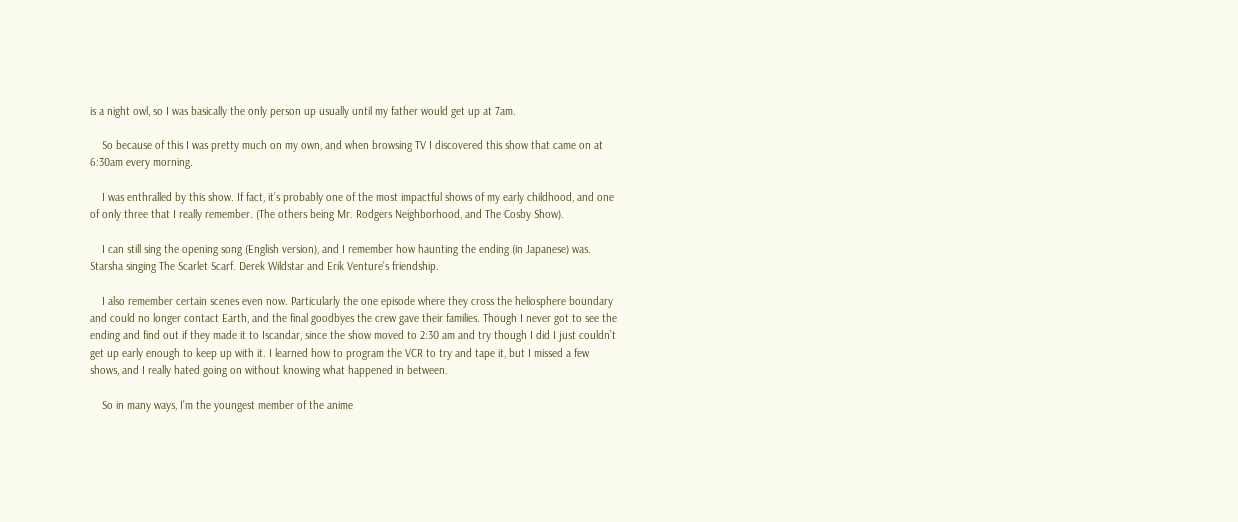is a night owl, so I was basically the only person up usually until my father would get up at 7am.

    So because of this I was pretty much on my own, and when browsing TV I discovered this show that came on at 6:30am every morning.

    I was enthralled by this show. If fact, it’s probably one of the most impactful shows of my early childhood, and one of only three that I really remember. (The others being Mr. Rodgers Neighborhood, and The Cosby Show).

    I can still sing the opening song (English version), and I remember how haunting the ending (in Japanese) was. Starsha singing The Scarlet Scarf. Derek Wildstar and Erik Venture’s friendship.

    I also remember certain scenes even now. Particularly the one episode where they cross the heliosphere boundary and could no longer contact Earth, and the final goodbyes the crew gave their families. Though I never got to see the ending and find out if they made it to Iscandar, since the show moved to 2:30 am and try though I did I just couldn’t get up early enough to keep up with it. I learned how to program the VCR to try and tape it, but I missed a few shows, and I really hated going on without knowing what happened in between.

    So in many ways, I’m the youngest member of the anime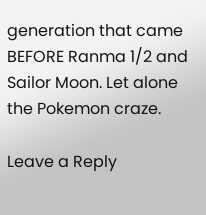generation that came BEFORE Ranma 1/2 and Sailor Moon. Let alone the Pokemon craze.

Leave a Reply